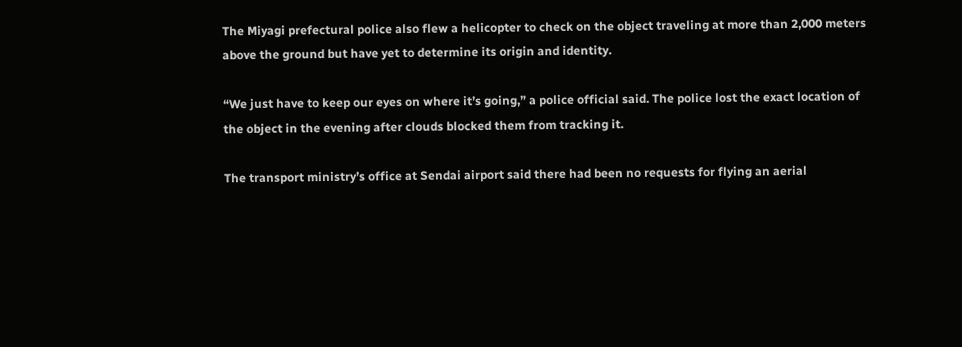The Miyagi prefectural police also flew a helicopter to check on the object traveling at more than 2,000 meters above the ground but have yet to determine its origin and identity.

“We just have to keep our eyes on where it’s going,” a police official said. The police lost the exact location of the object in the evening after clouds blocked them from tracking it.

The transport ministry’s office at Sendai airport said there had been no requests for flying an aerial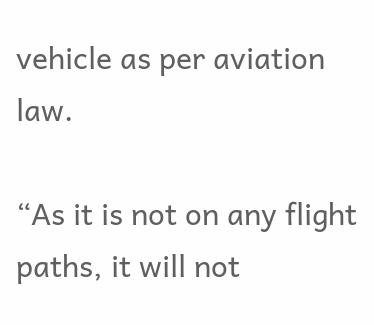vehicle as per aviation law.

“As it is not on any flight paths, it will not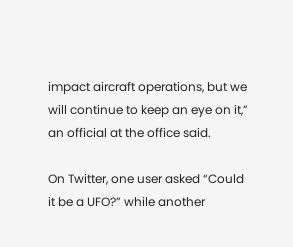impact aircraft operations, but we will continue to keep an eye on it,” an official at the office said.

On Twitter, one user asked “Could it be a UFO?” while another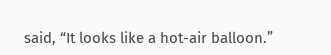said, “It looks like a hot-air balloon.”